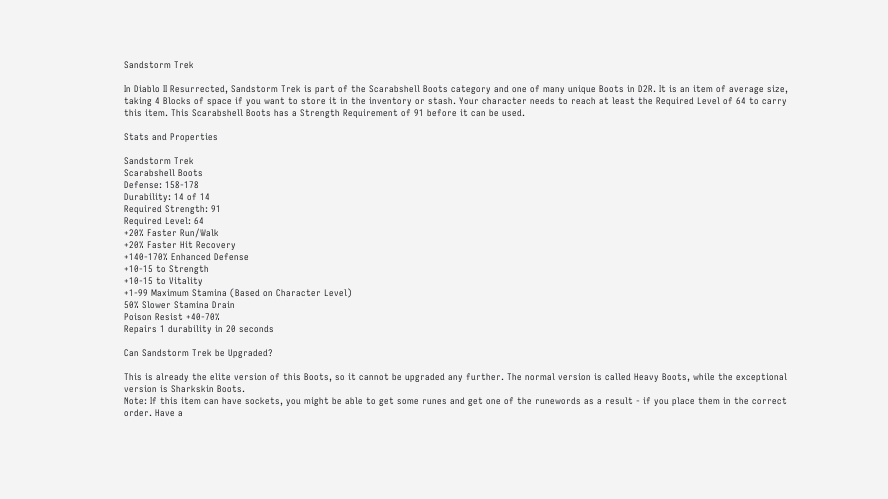Sandstorm Trek

In Diablo II Resurrected, Sandstorm Trek is part of the Scarabshell Boots category and one of many unique Boots in D2R. It is an item of average size, taking 4 Blocks of space if you want to store it in the inventory or stash. Your character needs to reach at least the Required Level of 64 to carry this item. This Scarabshell Boots has a Strength Requirement of 91 before it can be used.

Stats and Properties

Sandstorm Trek
Scarabshell Boots
Defense: 158-178
Durability: 14 of 14
Required Strength: 91
Required Level: 64
+20% Faster Run/Walk
+20% Faster Hit Recovery
+140-170% Enhanced Defense
+10-15 to Strength
+10-15 to Vitality
+1-99 Maximum Stamina (Based on Character Level)
50% Slower Stamina Drain
Poison Resist +40-70%
Repairs 1 durability in 20 seconds

Can Sandstorm Trek be Upgraded?

This is already the elite version of this Boots, so it cannot be upgraded any further. The normal version is called Heavy Boots, while the exceptional version is Sharkskin Boots.
Note: If this item can have sockets, you might be able to get some runes and get one of the runewords as a result - if you place them in the correct order. Have a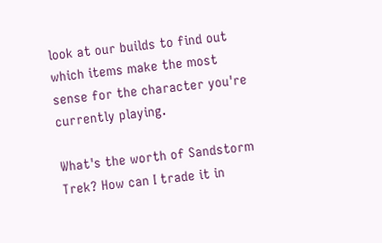look at our builds to find out which items make the most sense for the character you're currently playing.

What's the worth of Sandstorm Trek? How can I trade it in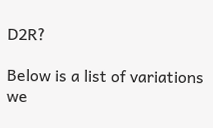D2R?

Below is a list of variations we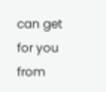can get for you from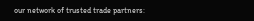our network of trusted trade partners: